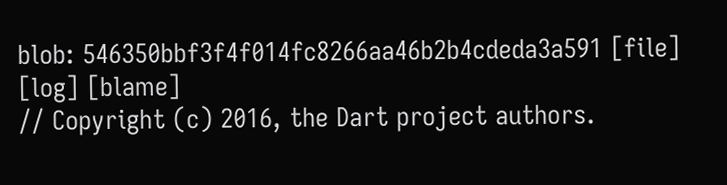blob: 546350bbf3f4f014fc8266aa46b2b4cdeda3a591 [file] [log] [blame]
// Copyright (c) 2016, the Dart project authors.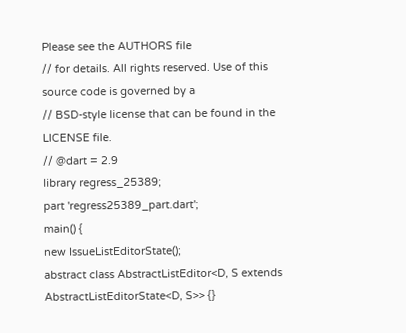Please see the AUTHORS file
// for details. All rights reserved. Use of this source code is governed by a
// BSD-style license that can be found in the LICENSE file.
// @dart = 2.9
library regress_25389;
part 'regress25389_part.dart';
main() {
new IssueListEditorState();
abstract class AbstractListEditor<D, S extends AbstractListEditorState<D, S>> {}